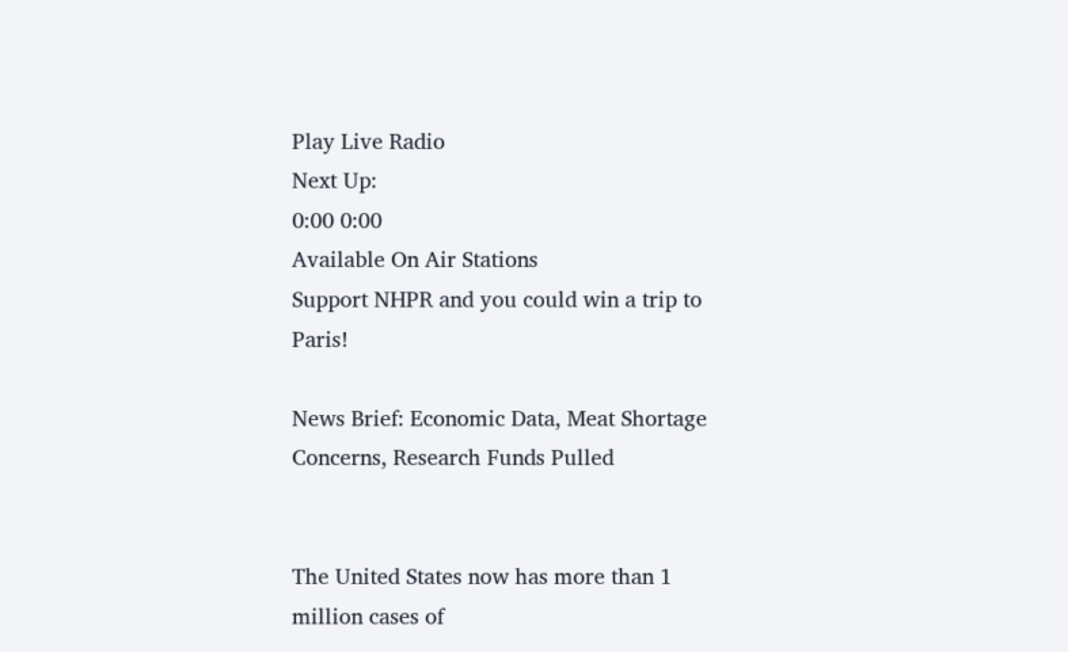Play Live Radio
Next Up:
0:00 0:00
Available On Air Stations
Support NHPR and you could win a trip to Paris!

News Brief: Economic Data, Meat Shortage Concerns, Research Funds Pulled


The United States now has more than 1 million cases of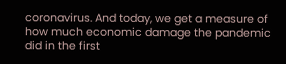coronavirus. And today, we get a measure of how much economic damage the pandemic did in the first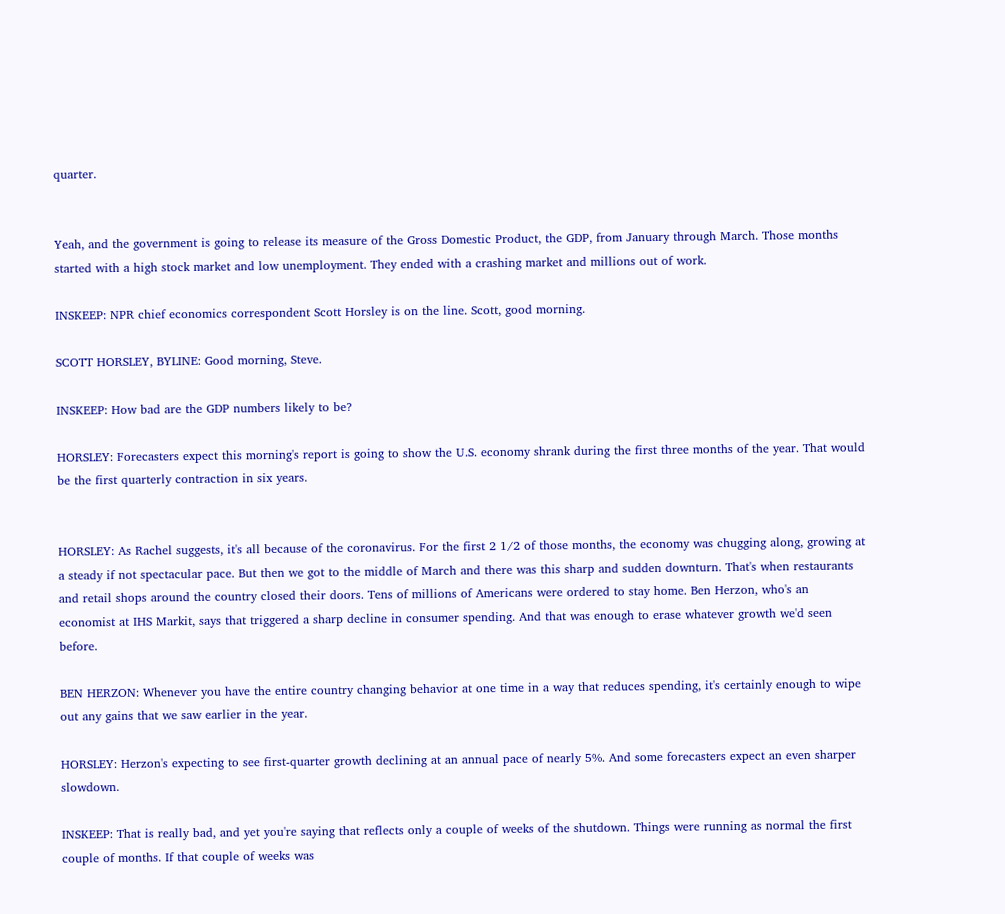quarter.


Yeah, and the government is going to release its measure of the Gross Domestic Product, the GDP, from January through March. Those months started with a high stock market and low unemployment. They ended with a crashing market and millions out of work.

INSKEEP: NPR chief economics correspondent Scott Horsley is on the line. Scott, good morning.

SCOTT HORSLEY, BYLINE: Good morning, Steve.

INSKEEP: How bad are the GDP numbers likely to be?

HORSLEY: Forecasters expect this morning's report is going to show the U.S. economy shrank during the first three months of the year. That would be the first quarterly contraction in six years.


HORSLEY: As Rachel suggests, it's all because of the coronavirus. For the first 2 1/2 of those months, the economy was chugging along, growing at a steady if not spectacular pace. But then we got to the middle of March and there was this sharp and sudden downturn. That's when restaurants and retail shops around the country closed their doors. Tens of millions of Americans were ordered to stay home. Ben Herzon, who's an economist at IHS Markit, says that triggered a sharp decline in consumer spending. And that was enough to erase whatever growth we'd seen before.

BEN HERZON: Whenever you have the entire country changing behavior at one time in a way that reduces spending, it's certainly enough to wipe out any gains that we saw earlier in the year.

HORSLEY: Herzon's expecting to see first-quarter growth declining at an annual pace of nearly 5%. And some forecasters expect an even sharper slowdown.

INSKEEP: That is really bad, and yet you're saying that reflects only a couple of weeks of the shutdown. Things were running as normal the first couple of months. If that couple of weeks was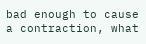bad enough to cause a contraction, what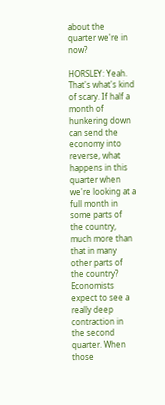about the quarter we're in now?

HORSLEY: Yeah. That's what's kind of scary. If half a month of hunkering down can send the economy into reverse, what happens in this quarter when we're looking at a full month in some parts of the country, much more than that in many other parts of the country? Economists expect to see a really deep contraction in the second quarter. When those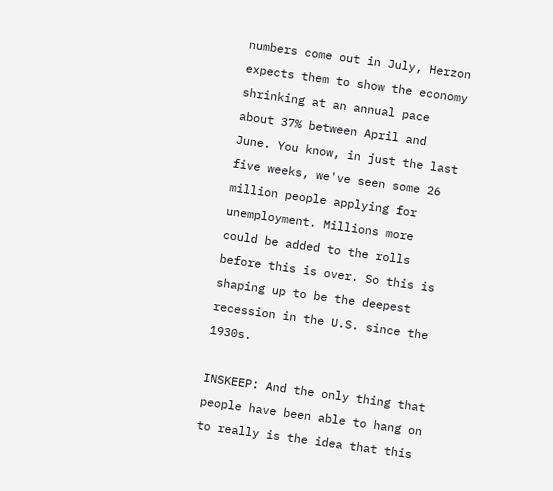numbers come out in July, Herzon expects them to show the economy shrinking at an annual pace about 37% between April and June. You know, in just the last five weeks, we've seen some 26 million people applying for unemployment. Millions more could be added to the rolls before this is over. So this is shaping up to be the deepest recession in the U.S. since the 1930s.

INSKEEP: And the only thing that people have been able to hang on to really is the idea that this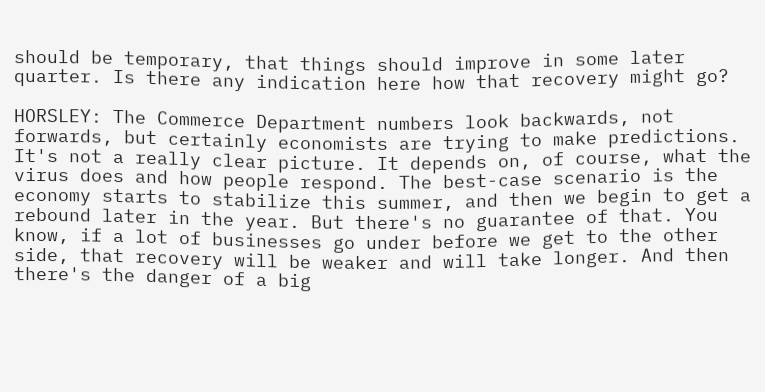should be temporary, that things should improve in some later quarter. Is there any indication here how that recovery might go?

HORSLEY: The Commerce Department numbers look backwards, not forwards, but certainly economists are trying to make predictions. It's not a really clear picture. It depends on, of course, what the virus does and how people respond. The best-case scenario is the economy starts to stabilize this summer, and then we begin to get a rebound later in the year. But there's no guarantee of that. You know, if a lot of businesses go under before we get to the other side, that recovery will be weaker and will take longer. And then there's the danger of a big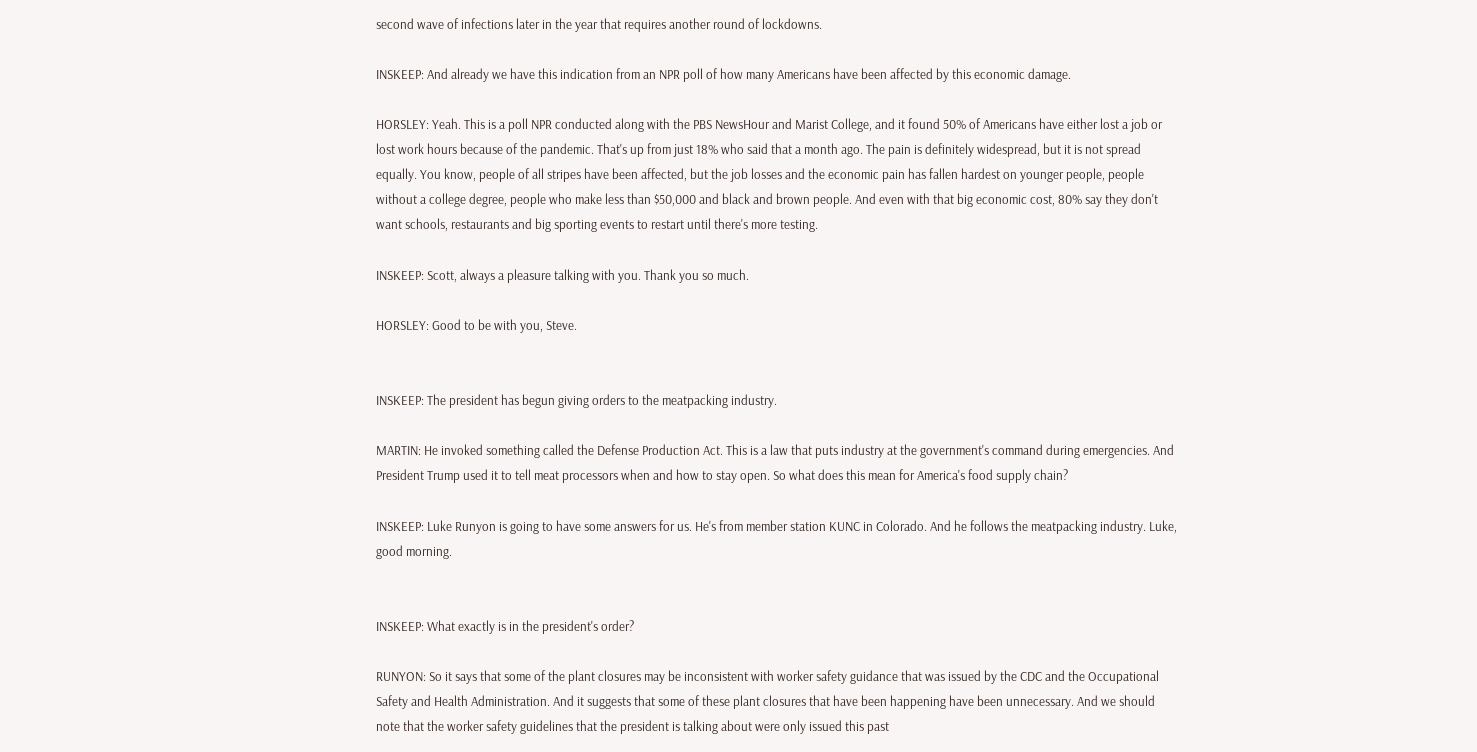second wave of infections later in the year that requires another round of lockdowns.

INSKEEP: And already we have this indication from an NPR poll of how many Americans have been affected by this economic damage.

HORSLEY: Yeah. This is a poll NPR conducted along with the PBS NewsHour and Marist College, and it found 50% of Americans have either lost a job or lost work hours because of the pandemic. That's up from just 18% who said that a month ago. The pain is definitely widespread, but it is not spread equally. You know, people of all stripes have been affected, but the job losses and the economic pain has fallen hardest on younger people, people without a college degree, people who make less than $50,000 and black and brown people. And even with that big economic cost, 80% say they don't want schools, restaurants and big sporting events to restart until there's more testing.

INSKEEP: Scott, always a pleasure talking with you. Thank you so much.

HORSLEY: Good to be with you, Steve.


INSKEEP: The president has begun giving orders to the meatpacking industry.

MARTIN: He invoked something called the Defense Production Act. This is a law that puts industry at the government's command during emergencies. And President Trump used it to tell meat processors when and how to stay open. So what does this mean for America's food supply chain?

INSKEEP: Luke Runyon is going to have some answers for us. He's from member station KUNC in Colorado. And he follows the meatpacking industry. Luke, good morning.


INSKEEP: What exactly is in the president's order?

RUNYON: So it says that some of the plant closures may be inconsistent with worker safety guidance that was issued by the CDC and the Occupational Safety and Health Administration. And it suggests that some of these plant closures that have been happening have been unnecessary. And we should note that the worker safety guidelines that the president is talking about were only issued this past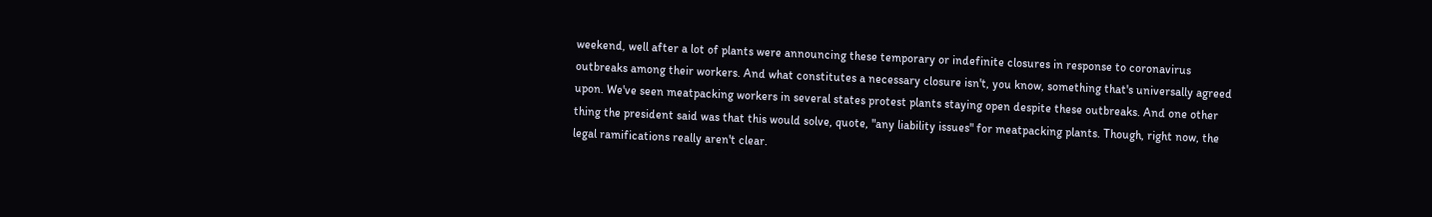weekend, well after a lot of plants were announcing these temporary or indefinite closures in response to coronavirus outbreaks among their workers. And what constitutes a necessary closure isn't, you know, something that's universally agreed upon. We've seen meatpacking workers in several states protest plants staying open despite these outbreaks. And one other thing the president said was that this would solve, quote, "any liability issues" for meatpacking plants. Though, right now, the legal ramifications really aren't clear.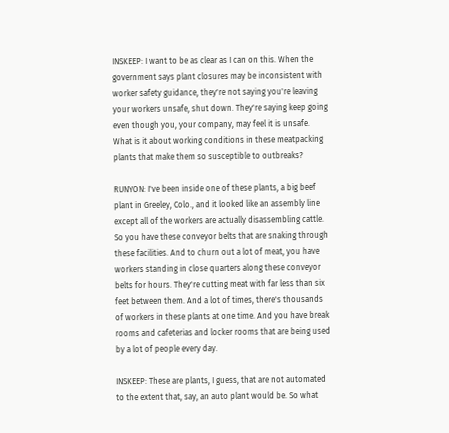INSKEEP: I want to be as clear as I can on this. When the government says plant closures may be inconsistent with worker safety guidance, they're not saying you're leaving your workers unsafe, shut down. They're saying keep going even though you, your company, may feel it is unsafe. What is it about working conditions in these meatpacking plants that make them so susceptible to outbreaks?

RUNYON: I've been inside one of these plants, a big beef plant in Greeley, Colo., and it looked like an assembly line except all of the workers are actually disassembling cattle. So you have these conveyor belts that are snaking through these facilities. And to churn out a lot of meat, you have workers standing in close quarters along these conveyor belts for hours. They're cutting meat with far less than six feet between them. And a lot of times, there's thousands of workers in these plants at one time. And you have break rooms and cafeterias and locker rooms that are being used by a lot of people every day.

INSKEEP: These are plants, I guess, that are not automated to the extent that, say, an auto plant would be. So what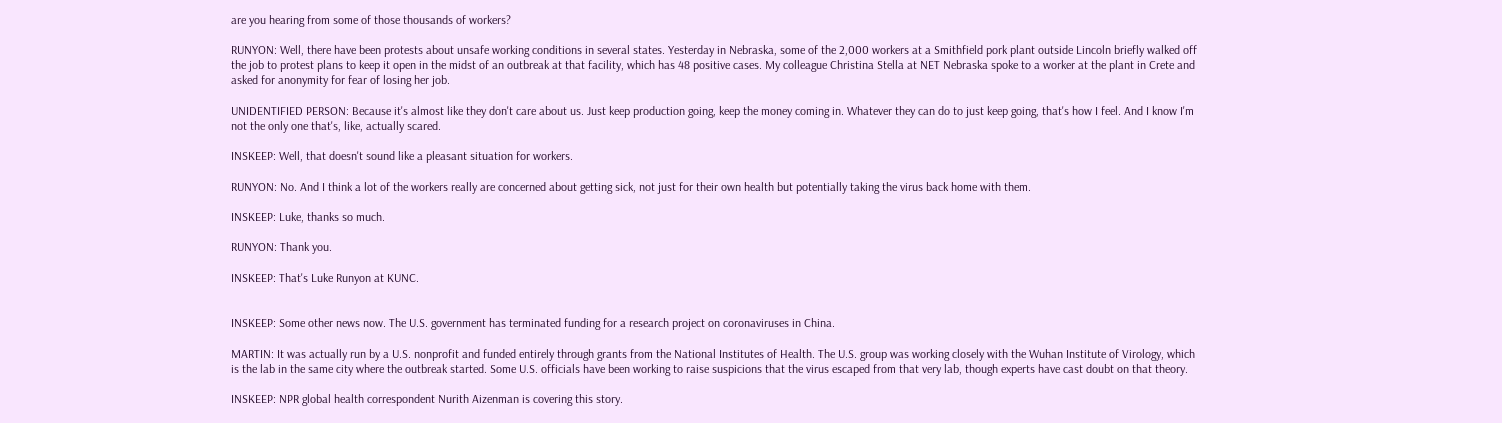are you hearing from some of those thousands of workers?

RUNYON: Well, there have been protests about unsafe working conditions in several states. Yesterday in Nebraska, some of the 2,000 workers at a Smithfield pork plant outside Lincoln briefly walked off the job to protest plans to keep it open in the midst of an outbreak at that facility, which has 48 positive cases. My colleague Christina Stella at NET Nebraska spoke to a worker at the plant in Crete and asked for anonymity for fear of losing her job.

UNIDENTIFIED PERSON: Because it's almost like they don't care about us. Just keep production going, keep the money coming in. Whatever they can do to just keep going, that's how I feel. And I know I'm not the only one that's, like, actually scared.

INSKEEP: Well, that doesn't sound like a pleasant situation for workers.

RUNYON: No. And I think a lot of the workers really are concerned about getting sick, not just for their own health but potentially taking the virus back home with them.

INSKEEP: Luke, thanks so much.

RUNYON: Thank you.

INSKEEP: That's Luke Runyon at KUNC.


INSKEEP: Some other news now. The U.S. government has terminated funding for a research project on coronaviruses in China.

MARTIN: It was actually run by a U.S. nonprofit and funded entirely through grants from the National Institutes of Health. The U.S. group was working closely with the Wuhan Institute of Virology, which is the lab in the same city where the outbreak started. Some U.S. officials have been working to raise suspicions that the virus escaped from that very lab, though experts have cast doubt on that theory.

INSKEEP: NPR global health correspondent Nurith Aizenman is covering this story.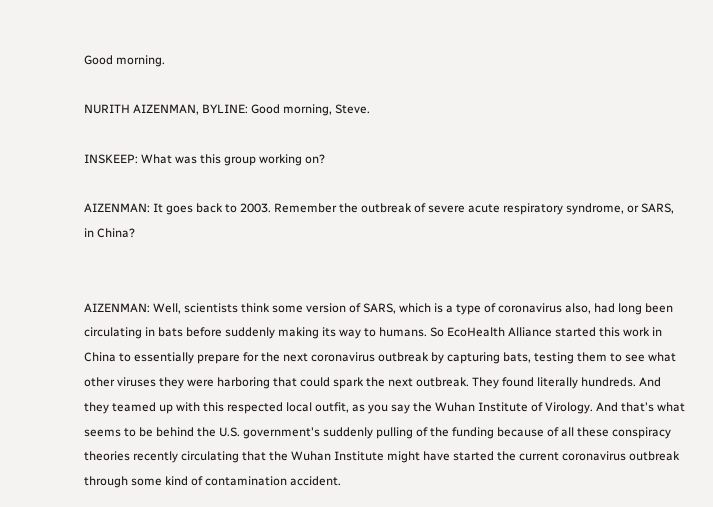Good morning.

NURITH AIZENMAN, BYLINE: Good morning, Steve.

INSKEEP: What was this group working on?

AIZENMAN: It goes back to 2003. Remember the outbreak of severe acute respiratory syndrome, or SARS, in China?


AIZENMAN: Well, scientists think some version of SARS, which is a type of coronavirus also, had long been circulating in bats before suddenly making its way to humans. So EcoHealth Alliance started this work in China to essentially prepare for the next coronavirus outbreak by capturing bats, testing them to see what other viruses they were harboring that could spark the next outbreak. They found literally hundreds. And they teamed up with this respected local outfit, as you say the Wuhan Institute of Virology. And that's what seems to be behind the U.S. government's suddenly pulling of the funding because of all these conspiracy theories recently circulating that the Wuhan Institute might have started the current coronavirus outbreak through some kind of contamination accident.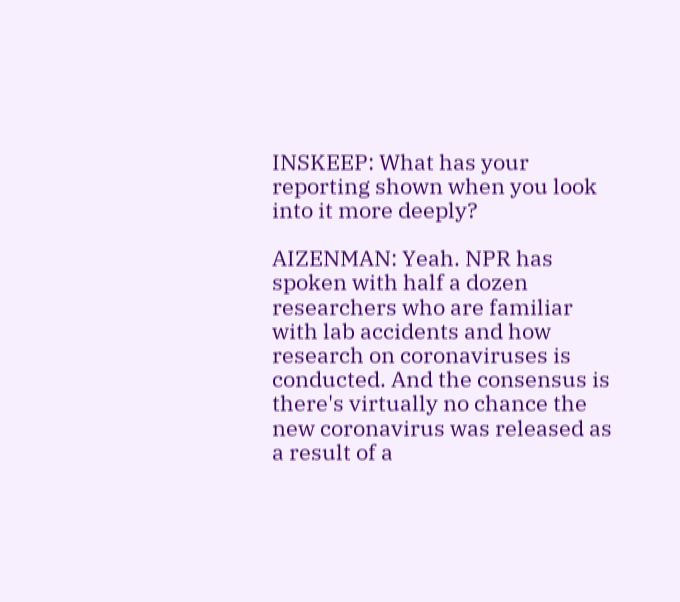INSKEEP: What has your reporting shown when you look into it more deeply?

AIZENMAN: Yeah. NPR has spoken with half a dozen researchers who are familiar with lab accidents and how research on coronaviruses is conducted. And the consensus is there's virtually no chance the new coronavirus was released as a result of a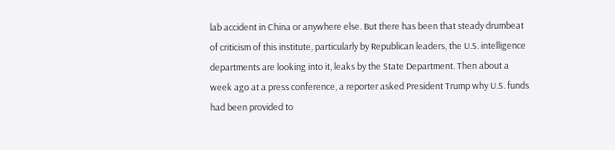lab accident in China or anywhere else. But there has been that steady drumbeat of criticism of this institute, particularly by Republican leaders, the U.S. intelligence departments are looking into it, leaks by the State Department. Then about a week ago at a press conference, a reporter asked President Trump why U.S. funds had been provided to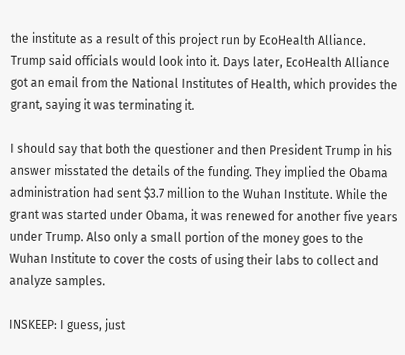the institute as a result of this project run by EcoHealth Alliance. Trump said officials would look into it. Days later, EcoHealth Alliance got an email from the National Institutes of Health, which provides the grant, saying it was terminating it.

I should say that both the questioner and then President Trump in his answer misstated the details of the funding. They implied the Obama administration had sent $3.7 million to the Wuhan Institute. While the grant was started under Obama, it was renewed for another five years under Trump. Also only a small portion of the money goes to the Wuhan Institute to cover the costs of using their labs to collect and analyze samples.

INSKEEP: I guess, just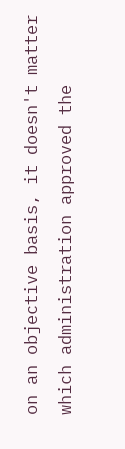on an objective basis, it doesn't matter which administration approved the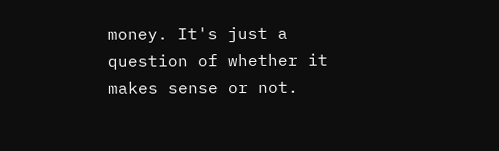money. It's just a question of whether it makes sense or not.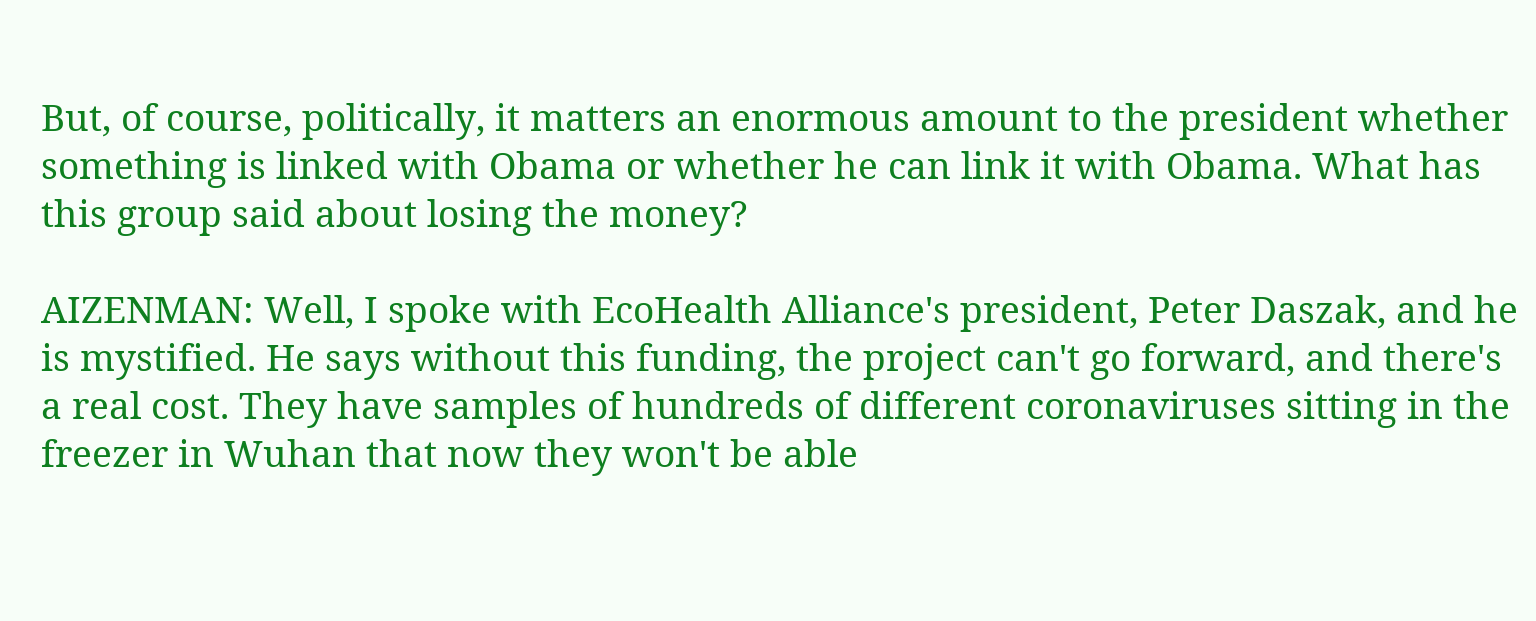But, of course, politically, it matters an enormous amount to the president whether something is linked with Obama or whether he can link it with Obama. What has this group said about losing the money?

AIZENMAN: Well, I spoke with EcoHealth Alliance's president, Peter Daszak, and he is mystified. He says without this funding, the project can't go forward, and there's a real cost. They have samples of hundreds of different coronaviruses sitting in the freezer in Wuhan that now they won't be able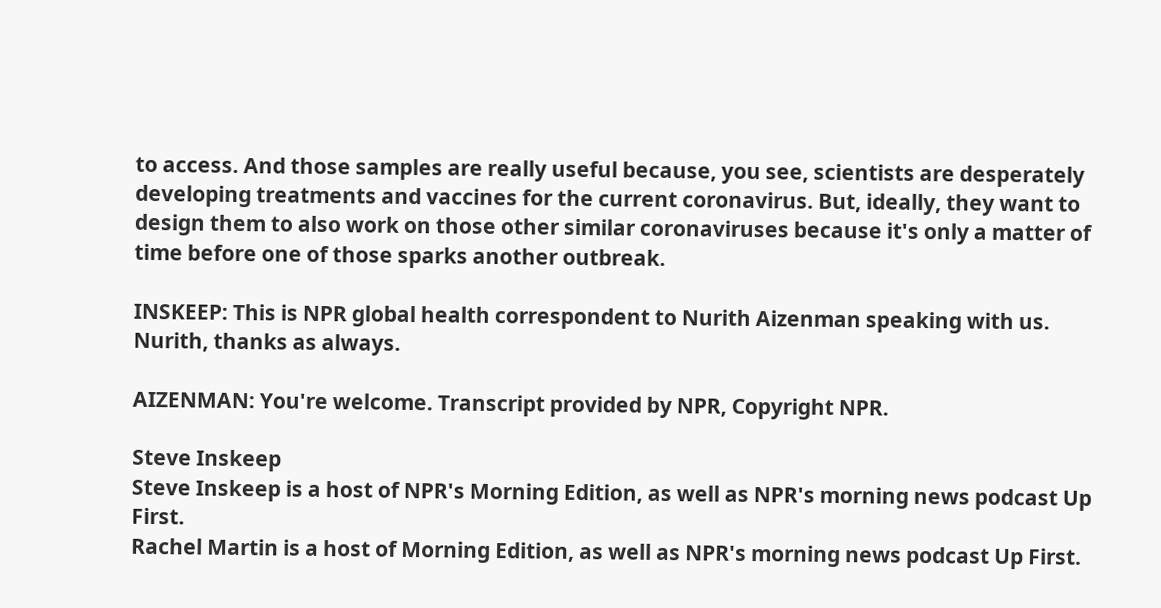to access. And those samples are really useful because, you see, scientists are desperately developing treatments and vaccines for the current coronavirus. But, ideally, they want to design them to also work on those other similar coronaviruses because it's only a matter of time before one of those sparks another outbreak.

INSKEEP: This is NPR global health correspondent to Nurith Aizenman speaking with us. Nurith, thanks as always.

AIZENMAN: You're welcome. Transcript provided by NPR, Copyright NPR.

Steve Inskeep
Steve Inskeep is a host of NPR's Morning Edition, as well as NPR's morning news podcast Up First.
Rachel Martin is a host of Morning Edition, as well as NPR's morning news podcast Up First.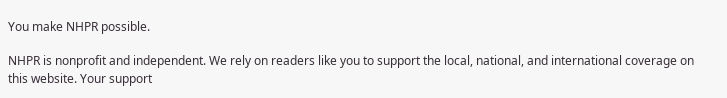You make NHPR possible.

NHPR is nonprofit and independent. We rely on readers like you to support the local, national, and international coverage on this website. Your support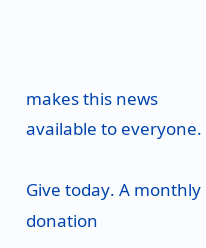makes this news available to everyone.

Give today. A monthly donation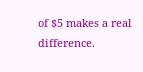of $5 makes a real difference.